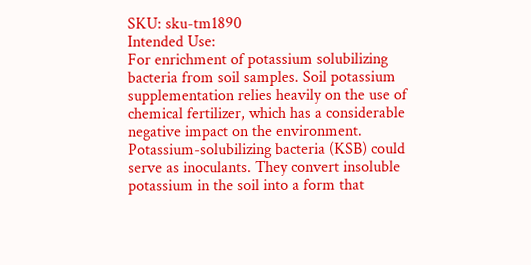SKU: sku-tm1890
Intended Use:
For enrichment of potassium solubilizing bacteria from soil samples. Soil potassium supplementation relies heavily on the use of chemical fertilizer, which has a considerable negative impact on the environment. Potassium-solubilizing bacteria (KSB) could serve as inoculants. They convert insoluble potassium in the soil into a form that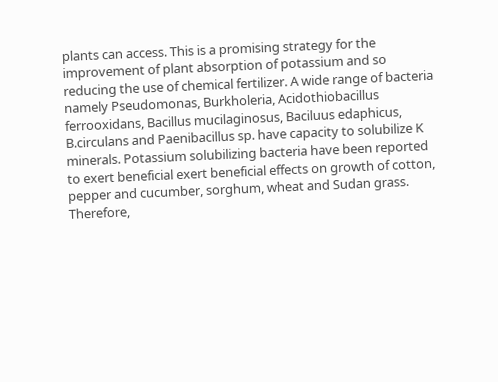plants can access. This is a promising strategy for the improvement of plant absorption of potassium and so reducing the use of chemical fertilizer. A wide range of bacteria namely Pseudomonas, Burkholeria, Acidothiobacillus ferrooxidans, Bacillus mucilaginosus, Baciluus edaphicus, B.circulans and Paenibacillus sp. have capacity to solubilize K minerals. Potassium solubilizing bacteria have been reported to exert beneficial exert beneficial effects on growth of cotton, pepper and cucumber, sorghum, wheat and Sudan grass. Therefore,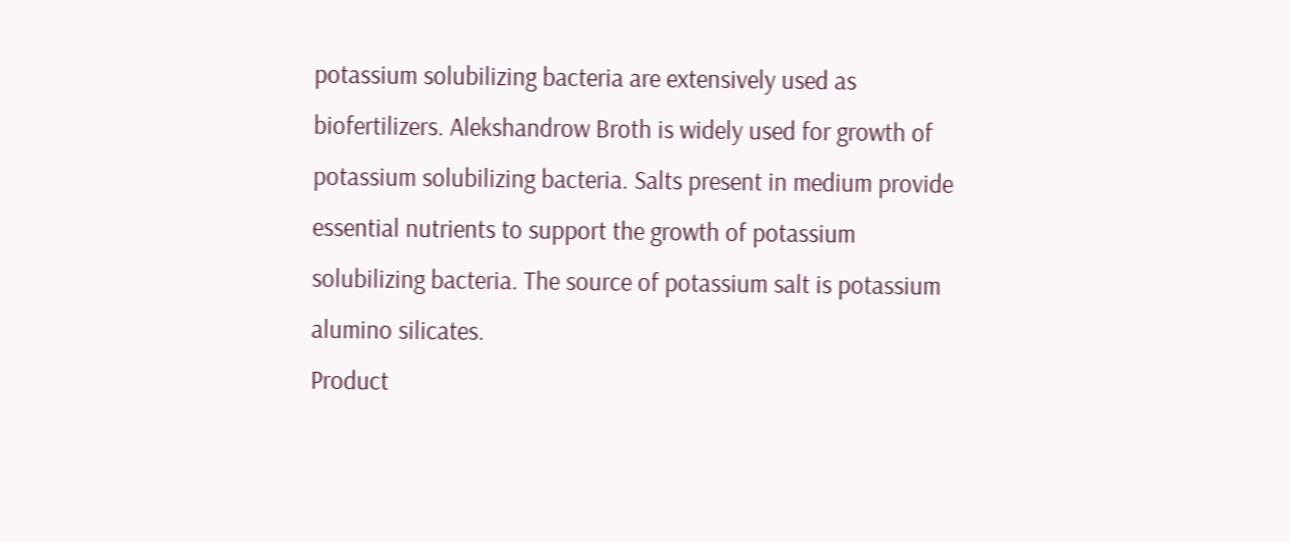potassium solubilizing bacteria are extensively used as biofertilizers. Alekshandrow Broth is widely used for growth of potassium solubilizing bacteria. Salts present in medium provide essential nutrients to support the growth of potassium solubilizing bacteria. The source of potassium salt is potassium alumino silicates.
Product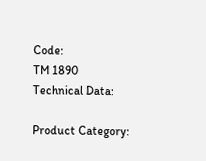Code:
TM 1890
Technical Data:

Product Category: